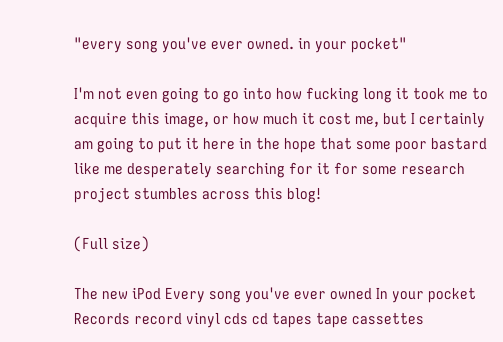"every song you've ever owned. in your pocket"

I'm not even going to go into how fucking long it took me to acquire this image, or how much it cost me, but I certainly am going to put it here in the hope that some poor bastard like me desperately searching for it for some research project stumbles across this blog!

(Full size)

The new iPod Every song you've ever owned In your pocket Records record vinyl cds cd tapes tape cassettes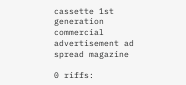cassette 1st generation commercial advertisement ad spread magazine

0 riffs: